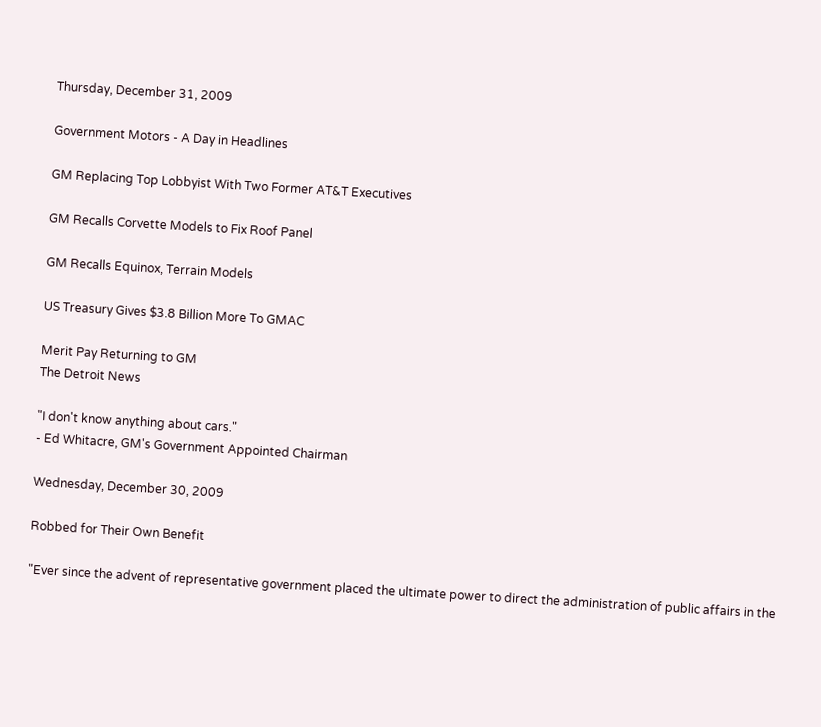Thursday, December 31, 2009

Government Motors - A Day in Headlines

GM Replacing Top Lobbyist With Two Former AT&T Executives

GM Recalls Corvette Models to Fix Roof Panel

GM Recalls Equinox, Terrain Models

US Treasury Gives $3.8 Billion More To GMAC

Merit Pay Returning to GM
The Detroit News

"I don't know anything about cars."
- Ed Whitacre, GM's Government Appointed Chairman

Wednesday, December 30, 2009

Robbed for Their Own Benefit

"Ever since the advent of representative government placed the ultimate power to direct the administration of public affairs in the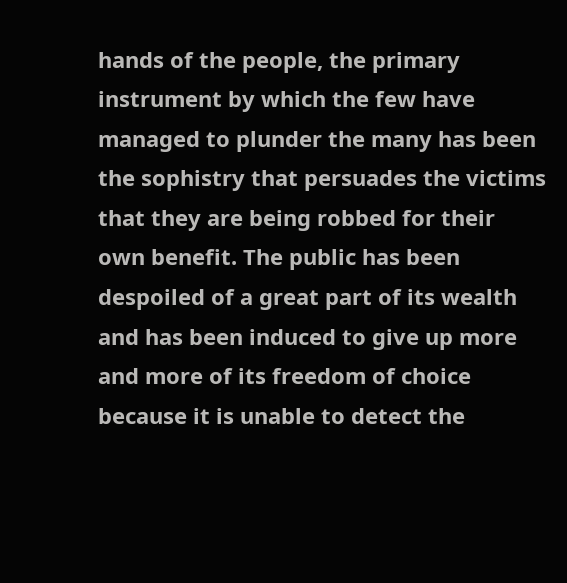hands of the people, the primary instrument by which the few have managed to plunder the many has been the sophistry that persuades the victims that they are being robbed for their own benefit. The public has been despoiled of a great part of its wealth and has been induced to give up more and more of its freedom of choice because it is unable to detect the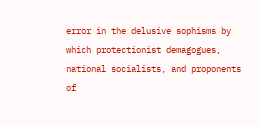error in the delusive sophisms by which protectionist demagogues, national socialists, and proponents of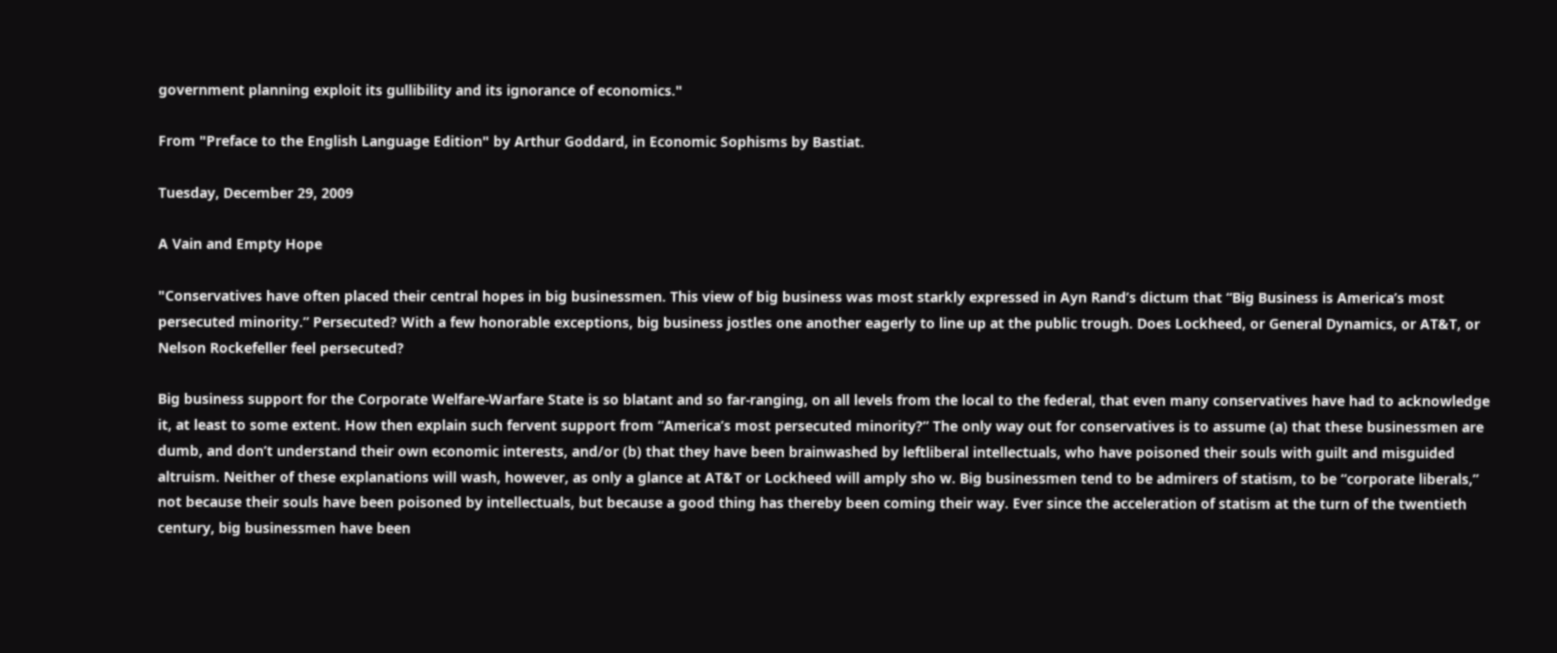government planning exploit its gullibility and its ignorance of economics."

From "Preface to the English Language Edition" by Arthur Goddard, in Economic Sophisms by Bastiat.

Tuesday, December 29, 2009

A Vain and Empty Hope

"Conservatives have often placed their central hopes in big businessmen. This view of big business was most starkly expressed in Ayn Rand’s dictum that “Big Business is America’s most persecuted minority.” Persecuted? With a few honorable exceptions, big business jostles one another eagerly to line up at the public trough. Does Lockheed, or General Dynamics, or AT&T, or Nelson Rockefeller feel persecuted?

Big business support for the Corporate Welfare-Warfare State is so blatant and so far-ranging, on all levels from the local to the federal, that even many conservatives have had to acknowledge it, at least to some extent. How then explain such fervent support from “America’s most persecuted minority?” The only way out for conservatives is to assume (a) that these businessmen are dumb, and don’t understand their own economic interests, and/or (b) that they have been brainwashed by leftliberal intellectuals, who have poisoned their souls with guilt and misguided altruism. Neither of these explanations will wash, however, as only a glance at AT&T or Lockheed will amply sho w. Big businessmen tend to be admirers of statism, to be “corporate liberals,” not because their souls have been poisoned by intellectuals, but because a good thing has thereby been coming their way. Ever since the acceleration of statism at the turn of the twentieth century, big businessmen have been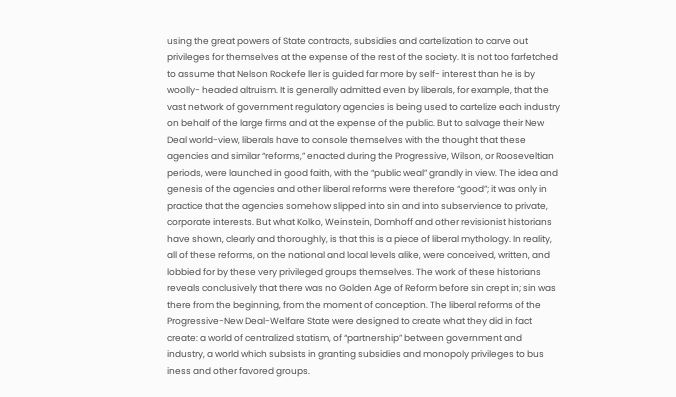using the great powers of State contracts, subsidies and cartelization to carve out privileges for themselves at the expense of the rest of the society. It is not too farfetched to assume that Nelson Rockefe ller is guided far more by self- interest than he is by woolly- headed altruism. It is generally admitted even by liberals, for example, that the vast network of government regulatory agencies is being used to cartelize each industry on behalf of the large firms and at the expense of the public. But to salvage their New Deal world-view, liberals have to console themselves with the thought that these agencies and similar “reforms,” enacted during the Progressive, Wilson, or Rooseveltian periods, were launched in good faith, with the “public weal” grandly in view. The idea and genesis of the agencies and other liberal reforms were therefore “good”; it was only in practice that the agencies somehow slipped into sin and into subservience to private, corporate interests. But what Kolko, Weinstein, Domhoff and other revisionist historians have shown, clearly and thoroughly, is that this is a piece of liberal mythology. In reality, all of these reforms, on the national and local levels alike, were conceived, written, and lobbied for by these very privileged groups themselves. The work of these historians reveals conclusively that there was no Golden Age of Reform before sin crept in; sin was there from the beginning, from the moment of conception. The liberal reforms of the Progressive-New Deal-Welfare State were designed to create what they did in fact create: a world of centralized statism, of “partnership” between government and industry, a world which subsists in granting subsidies and monopoly privileges to bus iness and other favored groups.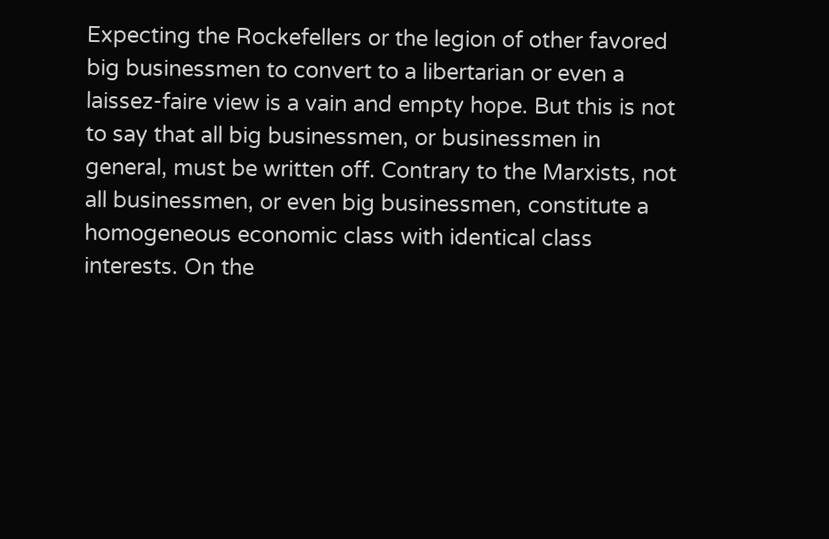Expecting the Rockefellers or the legion of other favored big businessmen to convert to a libertarian or even a laissez-faire view is a vain and empty hope. But this is not to say that all big businessmen, or businessmen in general, must be written off. Contrary to the Marxists, not all businessmen, or even big businessmen, constitute a homogeneous economic class with identical class interests. On the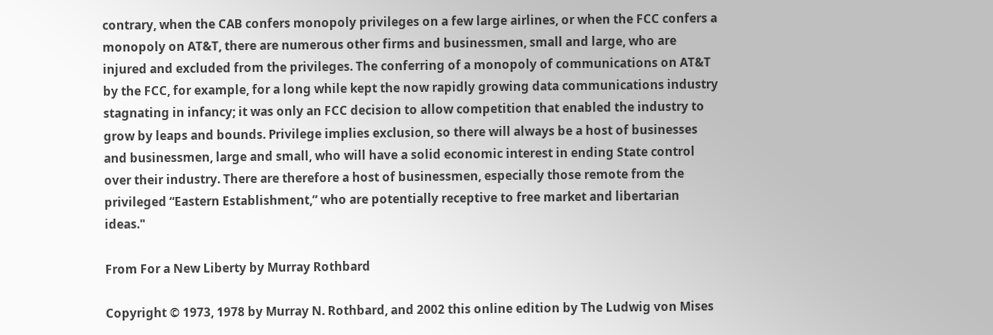contrary, when the CAB confers monopoly privileges on a few large airlines, or when the FCC confers a monopoly on AT&T, there are numerous other firms and businessmen, small and large, who are injured and excluded from the privileges. The conferring of a monopoly of communications on AT&T by the FCC, for example, for a long while kept the now rapidly growing data communications industry stagnating in infancy; it was only an FCC decision to allow competition that enabled the industry to grow by leaps and bounds. Privilege implies exclusion, so there will always be a host of businesses and businessmen, large and small, who will have a solid economic interest in ending State control over their industry. There are therefore a host of businessmen, especially those remote from the privileged “Eastern Establishment,” who are potentially receptive to free market and libertarian ideas."

From For a New Liberty by Murray Rothbard

Copyright © 1973, 1978 by Murray N. Rothbard, and 2002 this online edition by The Ludwig von Mises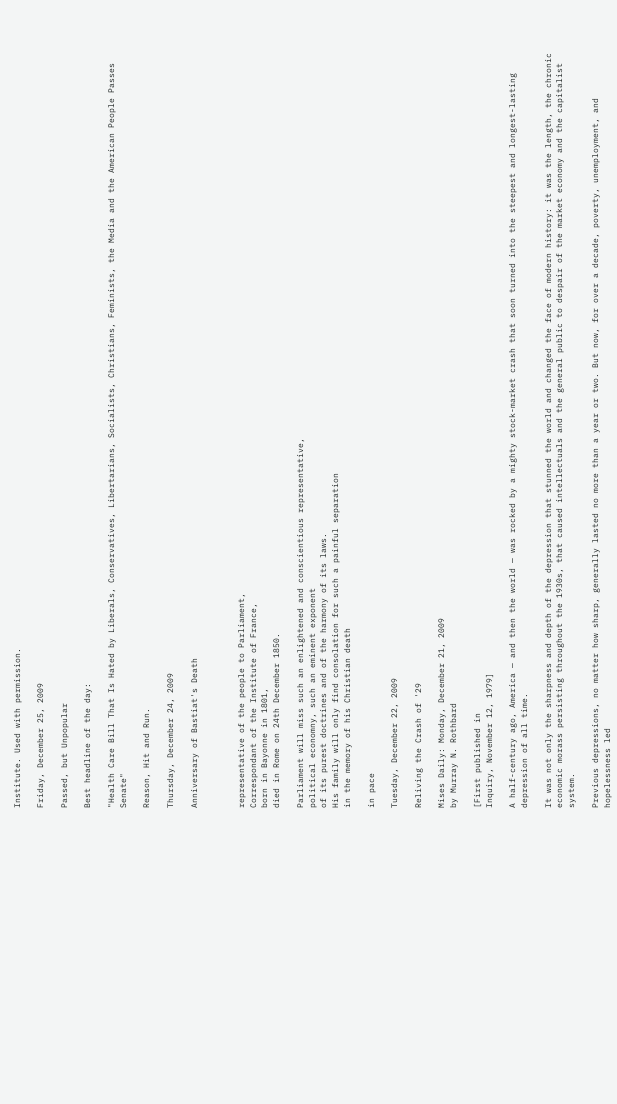Institute. Used with permission.

Friday, December 25, 2009

Passed, but Unpopular

Best headline of the day:

"Health Care Bill That Is Hated by Liberals, Conservatives, Libertarians, Socialists, Christians, Feminists, the Media and the American People Passes Senate"

Reason, Hit and Run.

Thursday, December 24, 2009

Anniversary of Bastiat's Death



representative of the people to Parliament,
Correspondant of the Institute of France,
born in Bayonne in 1801,
died in Rome on 24th December 1850.

Parliament will miss such an enlightened and conscientious representative,
political economny, such an eminent exponent
of its purest doctrines and of the harmony of its laws.
His family will only find consolation for such a painful separation
in the memory of his Christian death

in pace

Tuesday, December 22, 2009

Reliving the Crash of '29

Mises Daily: Monday, December 21, 2009
by Murray N. Rothbard

[First published in
Inquiry, November 12, 1979]

A half-century ago, America — and then the world — was rocked by a mighty stock-market crash that soon turned into the steepest and longest-lasting depression of all time.

It was not only the sharpness and depth of the depression that stunned the world and changed the face of modern history: it was the length, the chronic economic morass persisting throughout the 1930s, that caused intellectuals and the general public to despair of the market economy and the capitalist system.

Previous depressions, no matter how sharp, generally lasted no more than a year or two. But now, for over a decade, poverty, unemployment, and hopelessness led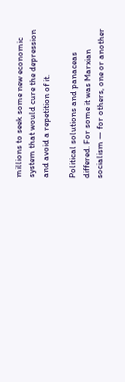millions to seek some new economic system that would cure the depression and avoid a repetition of it.

Political solutions and panaceas differed. For some it was Marxian socialism — for others, one or another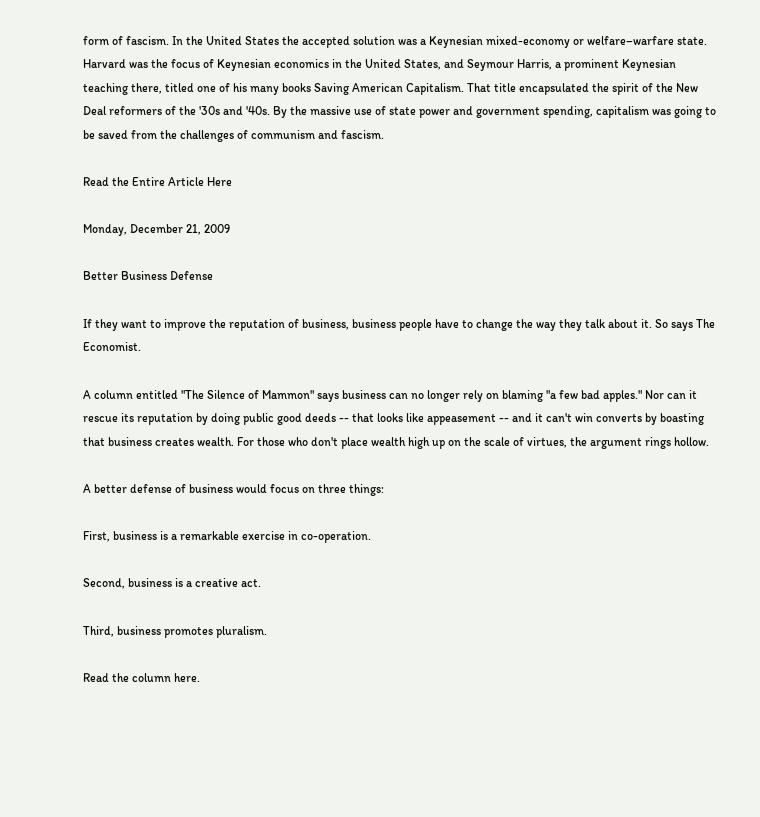form of fascism. In the United States the accepted solution was a Keynesian mixed-economy or welfare–warfare state. Harvard was the focus of Keynesian economics in the United States, and Seymour Harris, a prominent Keynesian teaching there, titled one of his many books Saving American Capitalism. That title encapsulated the spirit of the New Deal reformers of the '30s and '40s. By the massive use of state power and government spending, capitalism was going to be saved from the challenges of communism and fascism.

Read the Entire Article Here

Monday, December 21, 2009

Better Business Defense

If they want to improve the reputation of business, business people have to change the way they talk about it. So says The Economist.

A column entitled "The Silence of Mammon" says business can no longer rely on blaming "a few bad apples." Nor can it rescue its reputation by doing public good deeds -- that looks like appeasement -- and it can't win converts by boasting that business creates wealth. For those who don't place wealth high up on the scale of virtues, the argument rings hollow.

A better defense of business would focus on three things:

First, business is a remarkable exercise in co-operation.

Second, business is a creative act.

Third, business promotes pluralism.

Read the column here.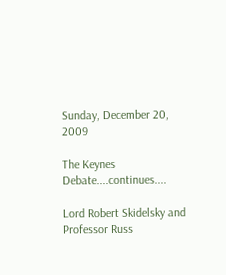Sunday, December 20, 2009

The Keynes Debate....continues....

Lord Robert Skidelsky and Professor Russ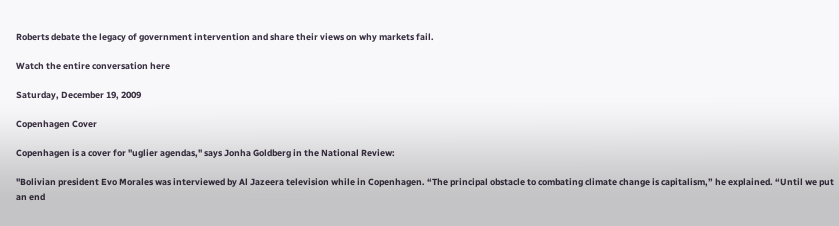Roberts debate the legacy of government intervention and share their views on why markets fail.

Watch the entire conversation here

Saturday, December 19, 2009

Copenhagen Cover

Copenhagen is a cover for "uglier agendas," says Jonha Goldberg in the National Review:

"Bolivian president Evo Morales was interviewed by Al Jazeera television while in Copenhagen. “The principal obstacle to combating climate change is capitalism,” he explained. “Until we put an end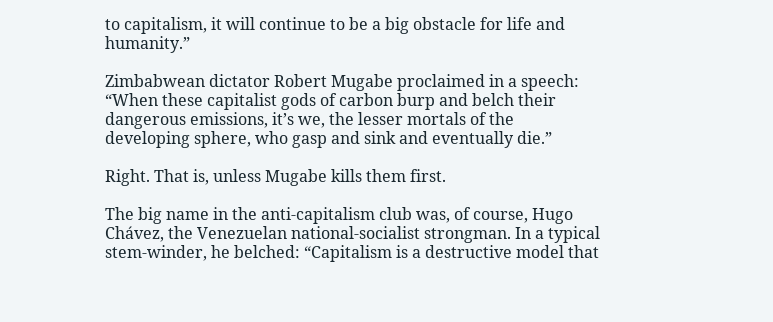to capitalism, it will continue to be a big obstacle for life and humanity.”

Zimbabwean dictator Robert Mugabe proclaimed in a speech: “When these capitalist gods of carbon burp and belch their dangerous emissions, it’s we, the lesser mortals of the developing sphere, who gasp and sink and eventually die.”

Right. That is, unless Mugabe kills them first.

The big name in the anti-capitalism club was, of course, Hugo Chávez, the Venezuelan national-socialist strongman. In a typical stem-winder, he belched: “Capitalism is a destructive model that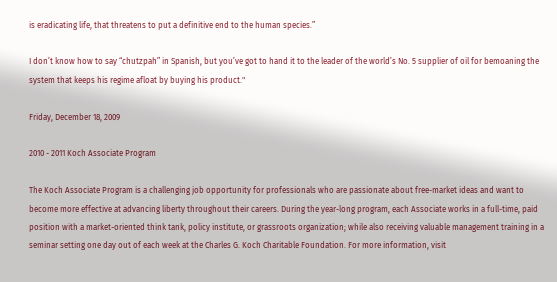is eradicating life, that threatens to put a definitive end to the human species.”

I don’t know how to say “chutzpah” in Spanish, but you’ve got to hand it to the leader of the world’s No. 5 supplier of oil for bemoaning the system that keeps his regime afloat by buying his product."

Friday, December 18, 2009

2010 - 2011 Koch Associate Program

The Koch Associate Program is a challenging job opportunity for professionals who are passionate about free-market ideas and want to become more effective at advancing liberty throughout their careers. During the year-long program, each Associate works in a full-time, paid position with a market-oriented think tank, policy institute, or grassroots organization; while also receiving valuable management training in a seminar setting one day out of each week at the Charles G. Koch Charitable Foundation. For more information, visit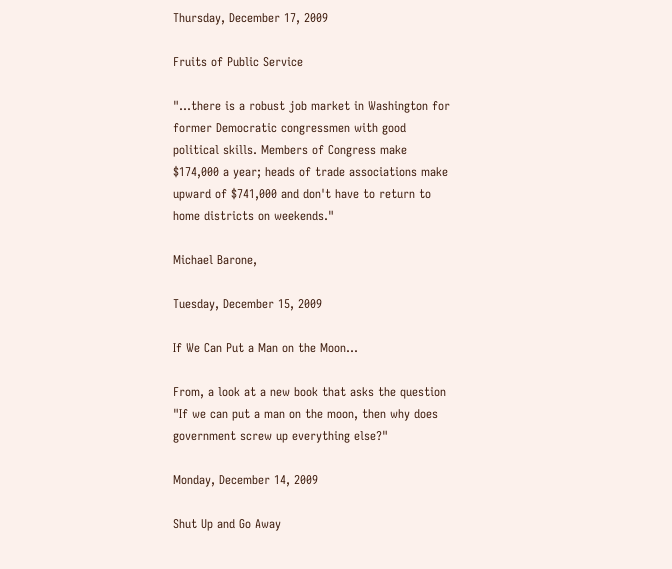Thursday, December 17, 2009

Fruits of Public Service

"...there is a robust job market in Washington for former Democratic congressmen with good political skills. Members of Congress make $174,000 a year; heads of trade associations make upward of $741,000 and don't have to return to home districts on weekends."

Michael Barone,

Tuesday, December 15, 2009

If We Can Put a Man on the Moon...

From, a look at a new book that asks the question "If we can put a man on the moon, then why does government screw up everything else?"

Monday, December 14, 2009

Shut Up and Go Away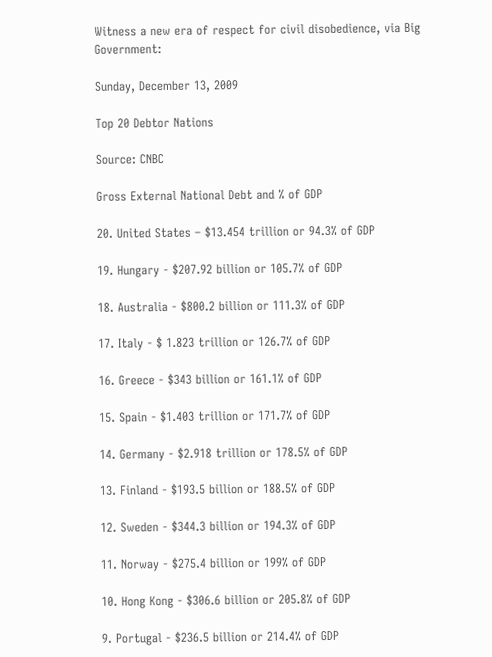Witness a new era of respect for civil disobedience, via Big Government:

Sunday, December 13, 2009

Top 20 Debtor Nations

Source: CNBC

Gross External National Debt and % of GDP

20. United States – $13.454 trillion or 94.3% of GDP

19. Hungary - $207.92 billion or 105.7% of GDP

18. Australia - $800.2 billion or 111.3% of GDP

17. Italy - $ 1.823 trillion or 126.7% of GDP

16. Greece - $343 billion or 161.1% of GDP

15. Spain - $1.403 trillion or 171.7% of GDP

14. Germany - $2.918 trillion or 178.5% of GDP

13. Finland - $193.5 billion or 188.5% of GDP

12. Sweden - $344.3 billion or 194.3% of GDP

11. Norway - $275.4 billion or 199% of GDP

10. Hong Kong - $306.6 billion or 205.8% of GDP

9. Portugal - $236.5 billion or 214.4% of GDP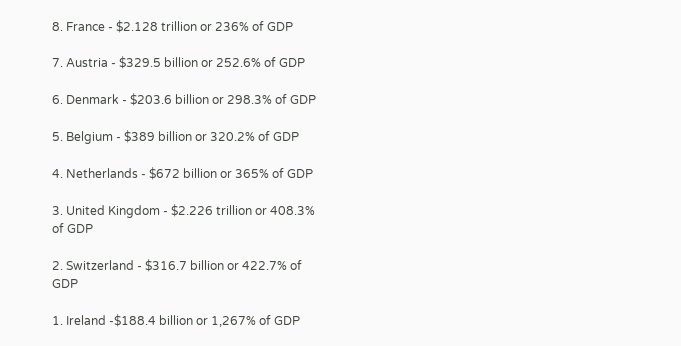8. France - $2.128 trillion or 236% of GDP

7. Austria - $329.5 billion or 252.6% of GDP

6. Denmark - $203.6 billion or 298.3% of GDP

5. Belgium - $389 billion or 320.2% of GDP

4. Netherlands - $672 billion or 365% of GDP

3. United Kingdom - $2.226 trillion or 408.3% of GDP

2. Switzerland - $316.7 billion or 422.7% of GDP

1. Ireland -$188.4 billion or 1,267% of GDP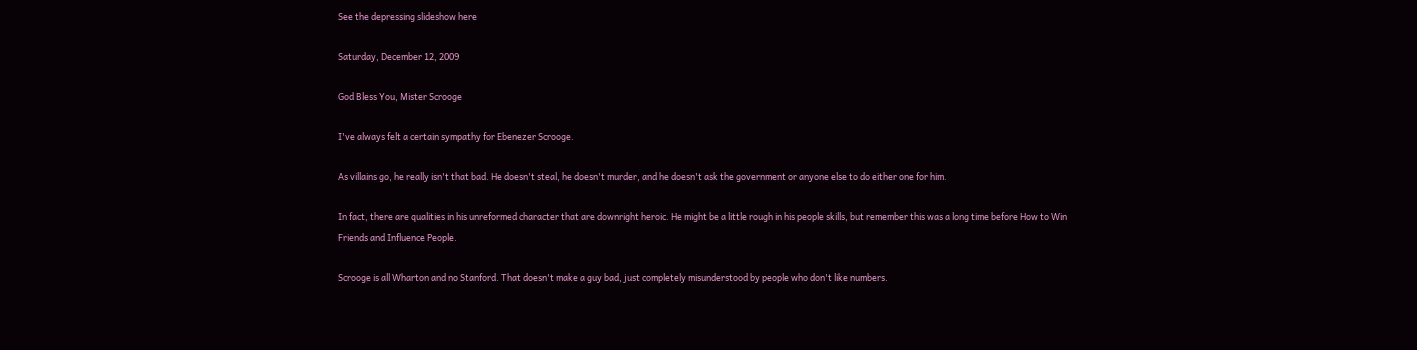See the depressing slideshow here

Saturday, December 12, 2009

God Bless You, Mister Scrooge

I've always felt a certain sympathy for Ebenezer Scrooge.

As villains go, he really isn't that bad. He doesn't steal, he doesn't murder, and he doesn't ask the government or anyone else to do either one for him.

In fact, there are qualities in his unreformed character that are downright heroic. He might be a little rough in his people skills, but remember this was a long time before How to Win Friends and Influence People.

Scrooge is all Wharton and no Stanford. That doesn't make a guy bad, just completely misunderstood by people who don't like numbers.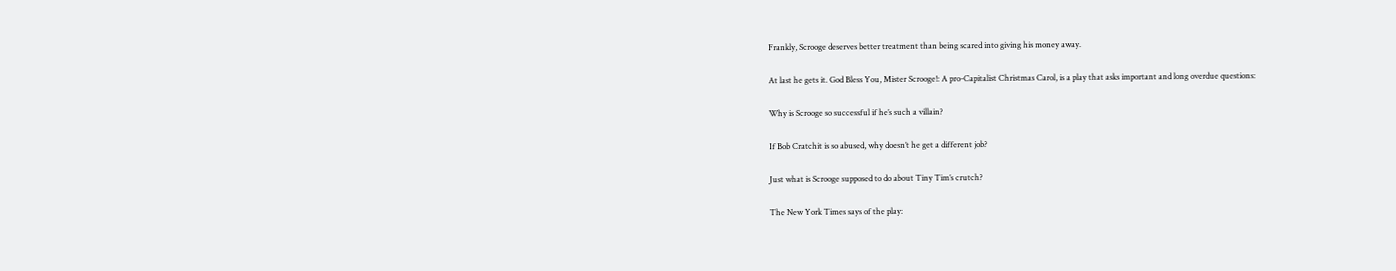Frankly, Scrooge deserves better treatment than being scared into giving his money away.

At last he gets it. God Bless You, Mister Scrooge!: A pro-Capitalist Christmas Carol, is a play that asks important and long overdue questions:

Why is Scrooge so successful if he’s such a villain?

If Bob Cratchit is so abused, why doesn’t he get a different job?

Just what is Scrooge supposed to do about Tiny Tim’s crutch?

The New York Times says of the play: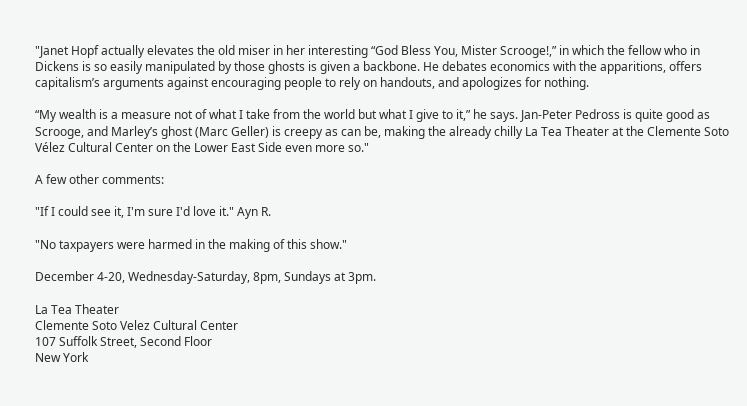"Janet Hopf actually elevates the old miser in her interesting “God Bless You, Mister Scrooge!,” in which the fellow who in Dickens is so easily manipulated by those ghosts is given a backbone. He debates economics with the apparitions, offers capitalism’s arguments against encouraging people to rely on handouts, and apologizes for nothing.

“My wealth is a measure not of what I take from the world but what I give to it,” he says. Jan-Peter Pedross is quite good as Scrooge, and Marley’s ghost (Marc Geller) is creepy as can be, making the already chilly La Tea Theater at the Clemente Soto Vélez Cultural Center on the Lower East Side even more so."

A few other comments:

"If I could see it, I'm sure I'd love it." Ayn R.

"No taxpayers were harmed in the making of this show."

December 4-20, Wednesday-Saturday, 8pm, Sundays at 3pm.

La Tea Theater
Clemente Soto Velez Cultural Center
107 Suffolk Street, Second Floor
New York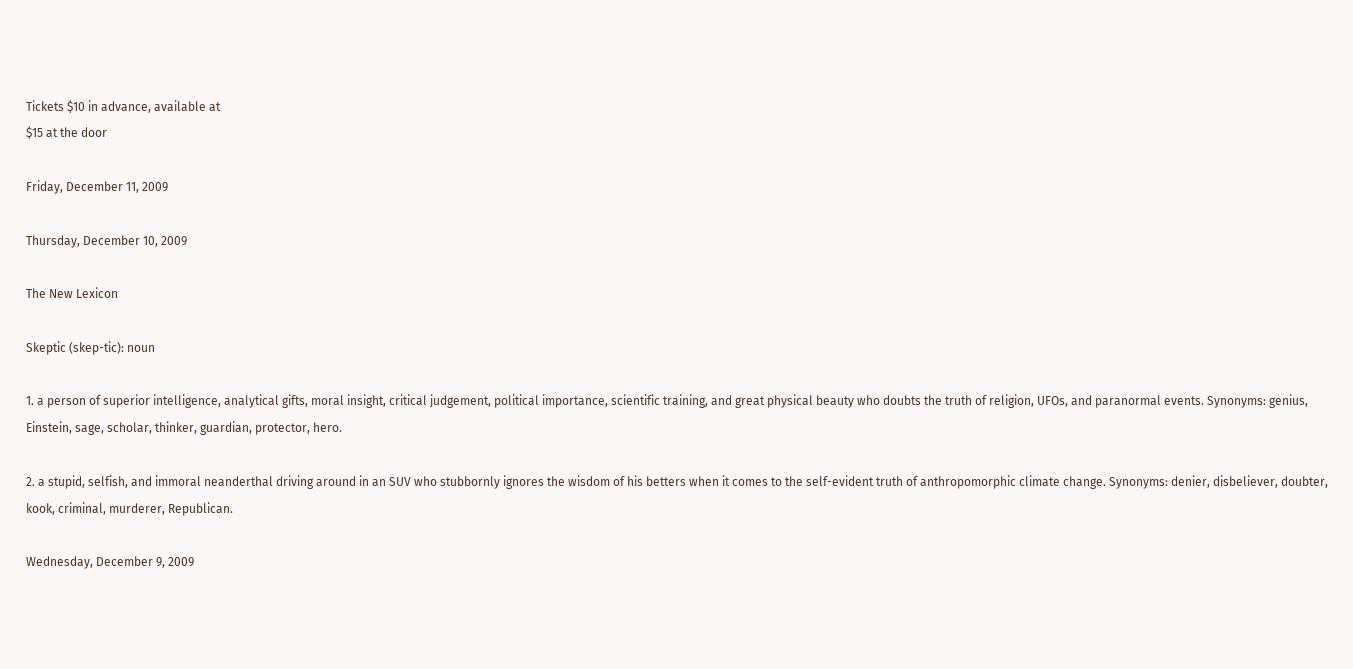Tickets $10 in advance, available at
$15 at the door

Friday, December 11, 2009

Thursday, December 10, 2009

The New Lexicon

Skeptic (skep-tic): noun

1. a person of superior intelligence, analytical gifts, moral insight, critical judgement, political importance, scientific training, and great physical beauty who doubts the truth of religion, UFOs, and paranormal events. Synonyms: genius, Einstein, sage, scholar, thinker, guardian, protector, hero.

2. a stupid, selfish, and immoral neanderthal driving around in an SUV who stubbornly ignores the wisdom of his betters when it comes to the self-evident truth of anthropomorphic climate change. Synonyms: denier, disbeliever, doubter, kook, criminal, murderer, Republican.

Wednesday, December 9, 2009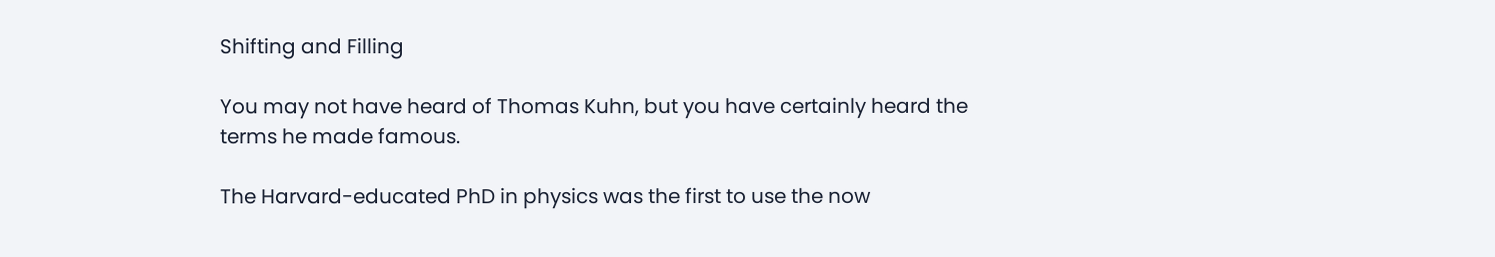Shifting and Filling

You may not have heard of Thomas Kuhn, but you have certainly heard the terms he made famous.

The Harvard-educated PhD in physics was the first to use the now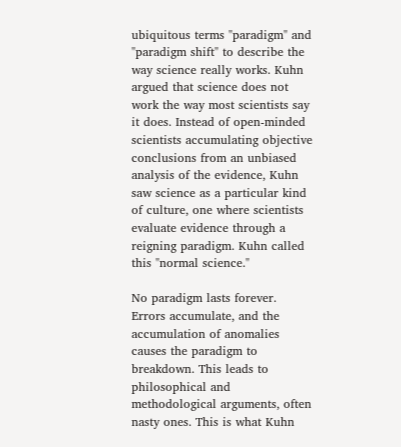ubiquitous terms "paradigm" and "paradigm shift" to describe the way science really works. Kuhn argued that science does not work the way most scientists say it does. Instead of open-minded scientists accumulating objective conclusions from an unbiased analysis of the evidence, Kuhn saw science as a particular kind of culture, one where scientists evaluate evidence through a reigning paradigm. Kuhn called this "normal science."

No paradigm lasts forever. Errors accumulate, and the accumulation of anomalies causes the paradigm to breakdown. This leads to philosophical and methodological arguments, often nasty ones. This is what Kuhn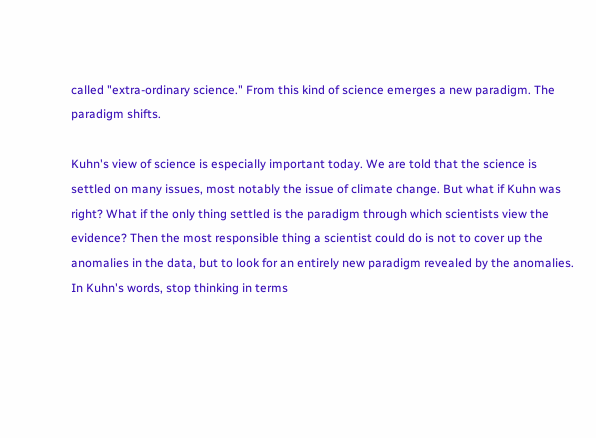called "extra-ordinary science." From this kind of science emerges a new paradigm. The paradigm shifts.

Kuhn's view of science is especially important today. We are told that the science is settled on many issues, most notably the issue of climate change. But what if Kuhn was right? What if the only thing settled is the paradigm through which scientists view the evidence? Then the most responsible thing a scientist could do is not to cover up the anomalies in the data, but to look for an entirely new paradigm revealed by the anomalies. In Kuhn's words, stop thinking in terms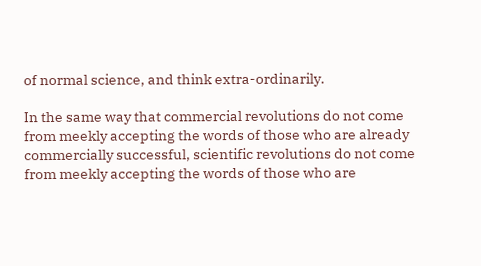of normal science, and think extra-ordinarily.

In the same way that commercial revolutions do not come from meekly accepting the words of those who are already commercially successful, scientific revolutions do not come from meekly accepting the words of those who are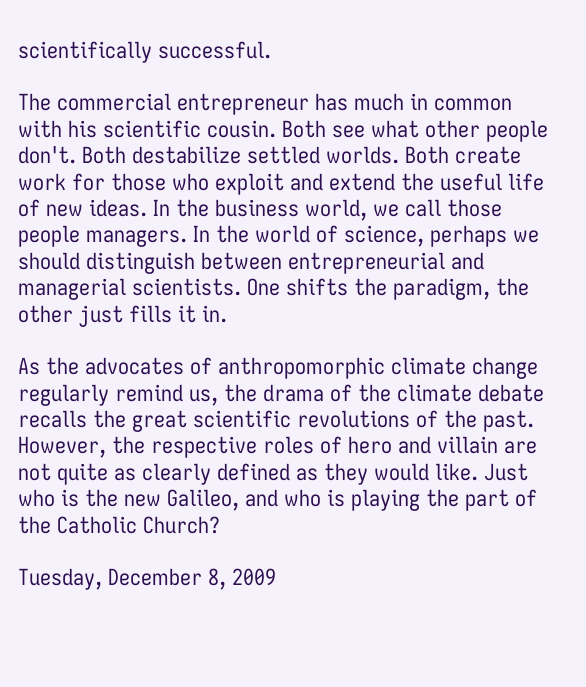scientifically successful.

The commercial entrepreneur has much in common with his scientific cousin. Both see what other people don't. Both destabilize settled worlds. Both create work for those who exploit and extend the useful life of new ideas. In the business world, we call those people managers. In the world of science, perhaps we should distinguish between entrepreneurial and managerial scientists. One shifts the paradigm, the other just fills it in.

As the advocates of anthropomorphic climate change regularly remind us, the drama of the climate debate recalls the great scientific revolutions of the past. However, the respective roles of hero and villain are not quite as clearly defined as they would like. Just who is the new Galileo, and who is playing the part of the Catholic Church?

Tuesday, December 8, 2009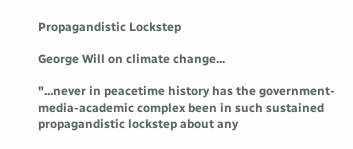Propagandistic Lockstep

George Will on climate change...

"...never in peacetime history has the government-media-academic complex been in such sustained propagandistic lockstep about any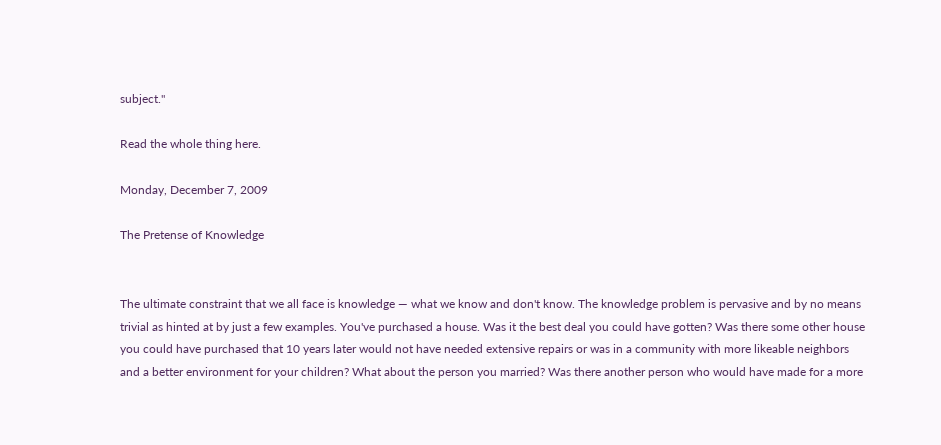subject."

Read the whole thing here.

Monday, December 7, 2009

The Pretense of Knowledge


The ultimate constraint that we all face is knowledge — what we know and don't know. The knowledge problem is pervasive and by no means trivial as hinted at by just a few examples. You've purchased a house. Was it the best deal you could have gotten? Was there some other house you could have purchased that 10 years later would not have needed extensive repairs or was in a community with more likeable neighbors and a better environment for your children? What about the person you married? Was there another person who would have made for a more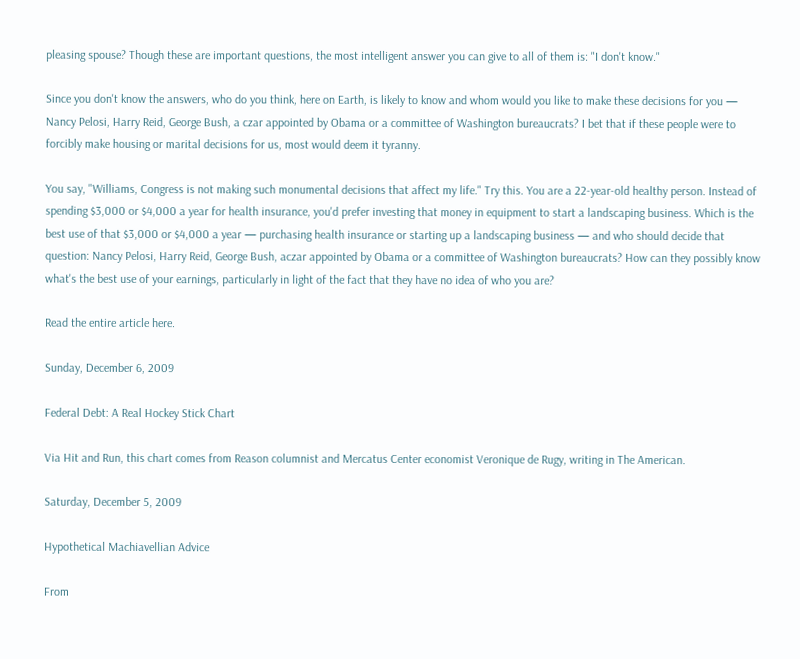pleasing spouse? Though these are important questions, the most intelligent answer you can give to all of them is: "I don't know."

Since you don't know the answers, who do you think, here on Earth, is likely to know and whom would you like to make these decisions for you — Nancy Pelosi, Harry Reid, George Bush, a czar appointed by Obama or a committee of Washington bureaucrats? I bet that if these people were to forcibly make housing or marital decisions for us, most would deem it tyranny.

You say, "Williams, Congress is not making such monumental decisions that affect my life." Try this. You are a 22-year-old healthy person. Instead of spending $3,000 or $4,000 a year for health insurance, you'd prefer investing that money in equipment to start a landscaping business. Which is the best use of that $3,000 or $4,000 a year — purchasing health insurance or starting up a landscaping business — and who should decide that question: Nancy Pelosi, Harry Reid, George Bush, aczar appointed by Obama or a committee of Washington bureaucrats? How can they possibly know what's the best use of your earnings, particularly in light of the fact that they have no idea of who you are?

Read the entire article here.

Sunday, December 6, 2009

Federal Debt: A Real Hockey Stick Chart

Via Hit and Run, this chart comes from Reason columnist and Mercatus Center economist Veronique de Rugy, writing in The American.

Saturday, December 5, 2009

Hypothetical Machiavellian Advice

From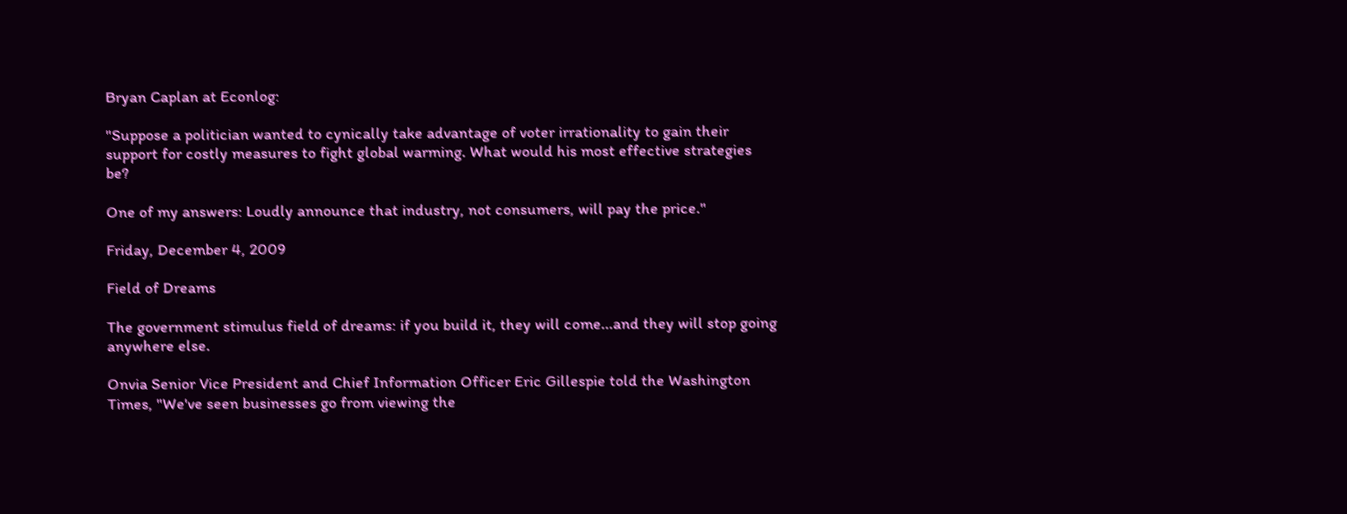Bryan Caplan at Econlog:

"Suppose a politician wanted to cynically take advantage of voter irrationality to gain their support for costly measures to fight global warming. What would his most effective strategies be?

One of my answers: Loudly announce that industry, not consumers, will pay the price."

Friday, December 4, 2009

Field of Dreams

The government stimulus field of dreams: if you build it, they will come...and they will stop going anywhere else.

Onvia Senior Vice President and Chief Information Officer Eric Gillespie told the Washington Times, "We've seen businesses go from viewing the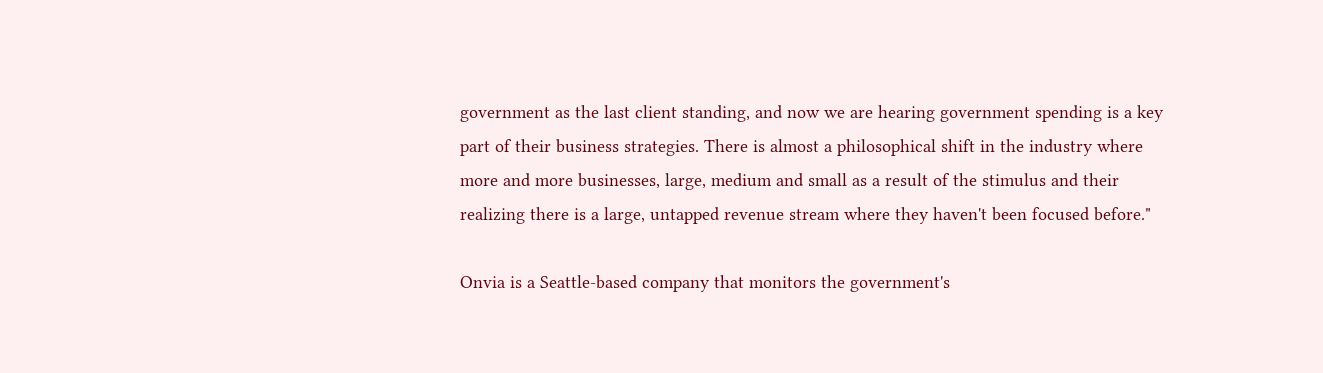government as the last client standing, and now we are hearing government spending is a key part of their business strategies. There is almost a philosophical shift in the industry where more and more businesses, large, medium and small as a result of the stimulus and their realizing there is a large, untapped revenue stream where they haven't been focused before."

Onvia is a Seattle-based company that monitors the government's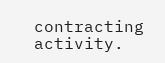contracting activity.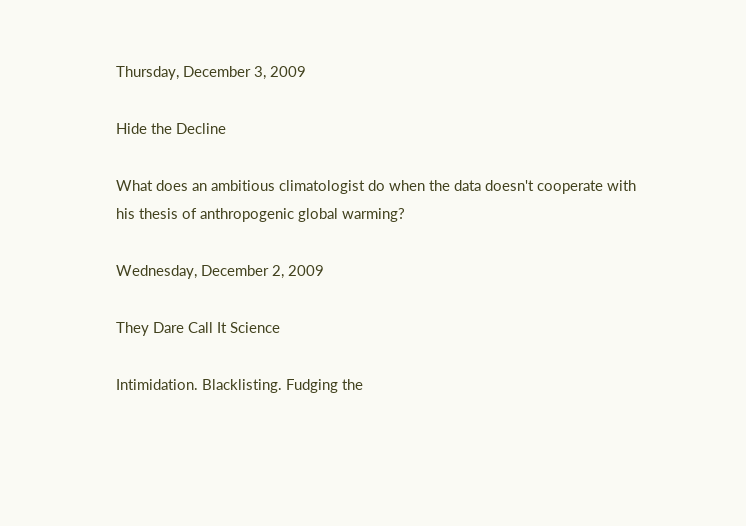Thursday, December 3, 2009

Hide the Decline

What does an ambitious climatologist do when the data doesn't cooperate with his thesis of anthropogenic global warming?

Wednesday, December 2, 2009

They Dare Call It Science

Intimidation. Blacklisting. Fudging the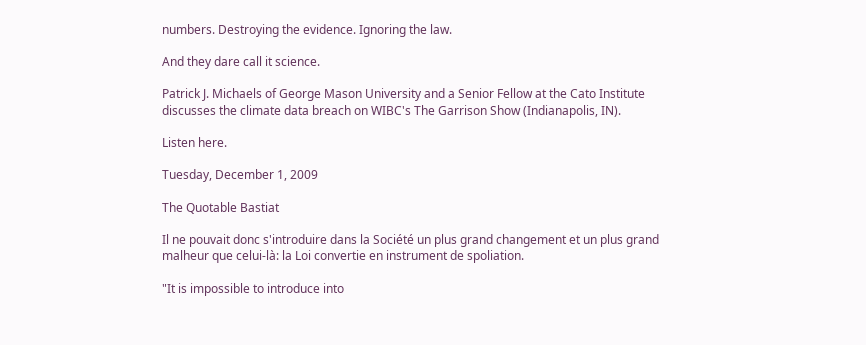numbers. Destroying the evidence. Ignoring the law.

And they dare call it science.

Patrick J. Michaels of George Mason University and a Senior Fellow at the Cato Institute discusses the climate data breach on WIBC's The Garrison Show (Indianapolis, IN).

Listen here.

Tuesday, December 1, 2009

The Quotable Bastiat

Il ne pouvait donc s'introduire dans la Société un plus grand changement et un plus grand malheur que celui-là: la Loi convertie en instrument de spoliation.

"It is impossible to introduce into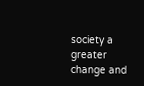society a greater change and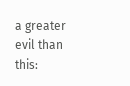a greater evil than this: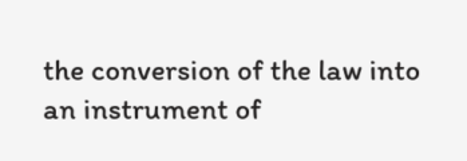the conversion of the law into an instrument of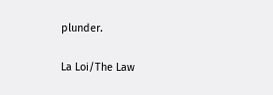plunder.

La Loi/The Law